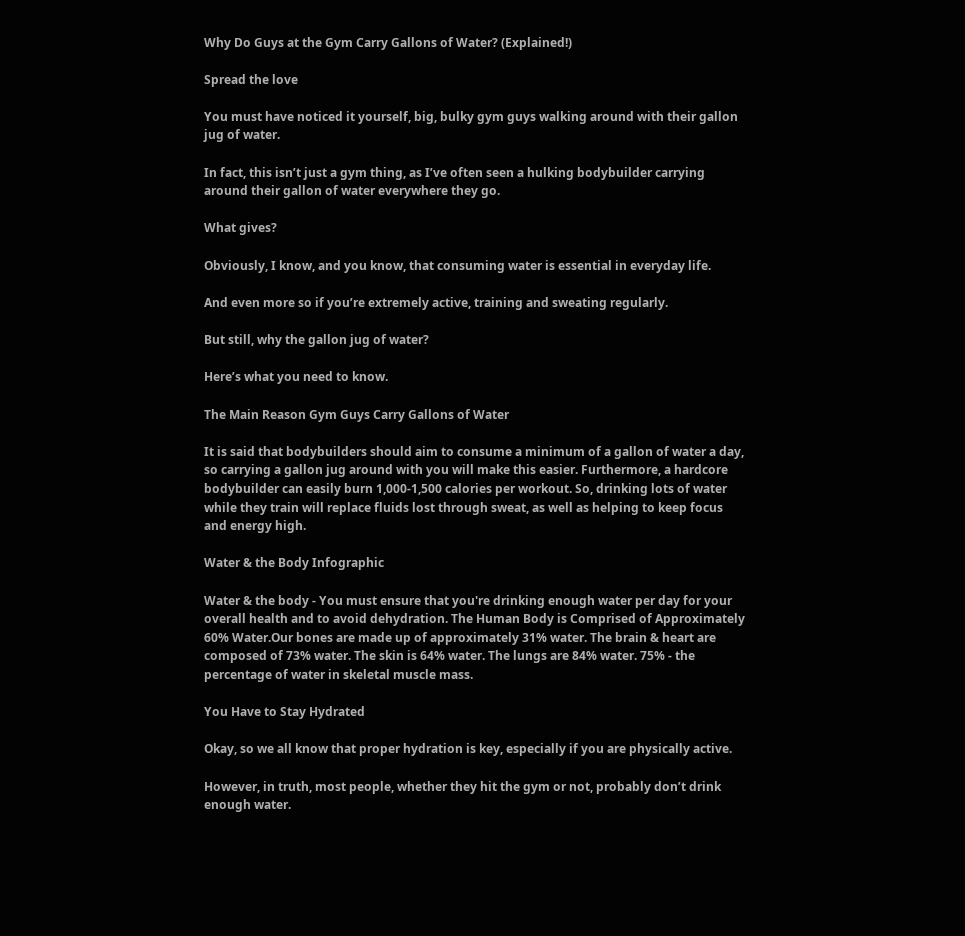Why Do Guys at the Gym Carry Gallons of Water? (Explained!)

Spread the love

You must have noticed it yourself, big, bulky gym guys walking around with their gallon jug of water.

In fact, this isn’t just a gym thing, as I’ve often seen a hulking bodybuilder carrying around their gallon of water everywhere they go.

What gives?

Obviously, I know, and you know, that consuming water is essential in everyday life.

And even more so if you’re extremely active, training and sweating regularly.

But still, why the gallon jug of water?

Here’s what you need to know.

The Main Reason Gym Guys Carry Gallons of Water

It is said that bodybuilders should aim to consume a minimum of a gallon of water a day, so carrying a gallon jug around with you will make this easier. Furthermore, a hardcore bodybuilder can easily burn 1,000-1,500 calories per workout. So, drinking lots of water while they train will replace fluids lost through sweat, as well as helping to keep focus and energy high.

Water & the Body Infographic

Water & the body - You must ensure that you're drinking enough water per day for your overall health and to avoid dehydration. The Human Body is Comprised of Approximately 60% Water.Our bones are made up of approximately 31% water. The brain & heart are composed of 73% water. The skin is 64% water. The lungs are 84% water. 75% - the percentage of water in skeletal muscle mass.

You Have to Stay Hydrated

Okay, so we all know that proper hydration is key, especially if you are physically active.

However, in truth, most people, whether they hit the gym or not, probably don’t drink enough water.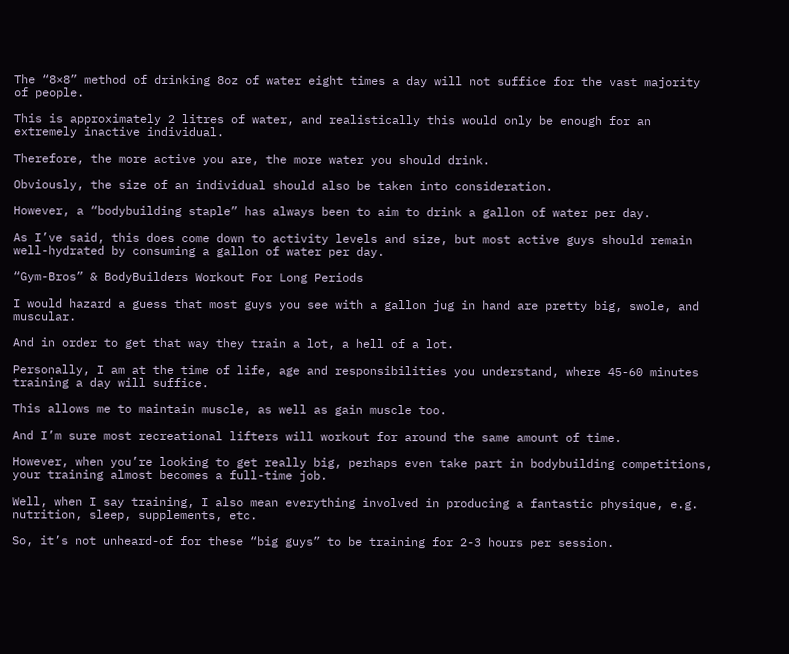The “8×8” method of drinking 8oz of water eight times a day will not suffice for the vast majority of people.

This is approximately 2 litres of water, and realistically this would only be enough for an extremely inactive individual.

Therefore, the more active you are, the more water you should drink.

Obviously, the size of an individual should also be taken into consideration.

However, a “bodybuilding staple” has always been to aim to drink a gallon of water per day.

As I’ve said, this does come down to activity levels and size, but most active guys should remain well-hydrated by consuming a gallon of water per day.

“Gym-Bros” & BodyBuilders Workout For Long Periods

I would hazard a guess that most guys you see with a gallon jug in hand are pretty big, swole, and muscular.

And in order to get that way they train a lot, a hell of a lot.

Personally, I am at the time of life, age and responsibilities you understand, where 45-60 minutes training a day will suffice.

This allows me to maintain muscle, as well as gain muscle too.

And I’m sure most recreational lifters will workout for around the same amount of time.

However, when you’re looking to get really big, perhaps even take part in bodybuilding competitions, your training almost becomes a full-time job.

Well, when I say training, I also mean everything involved in producing a fantastic physique, e.g. nutrition, sleep, supplements, etc.

So, it’s not unheard-of for these “big guys” to be training for 2-3 hours per session.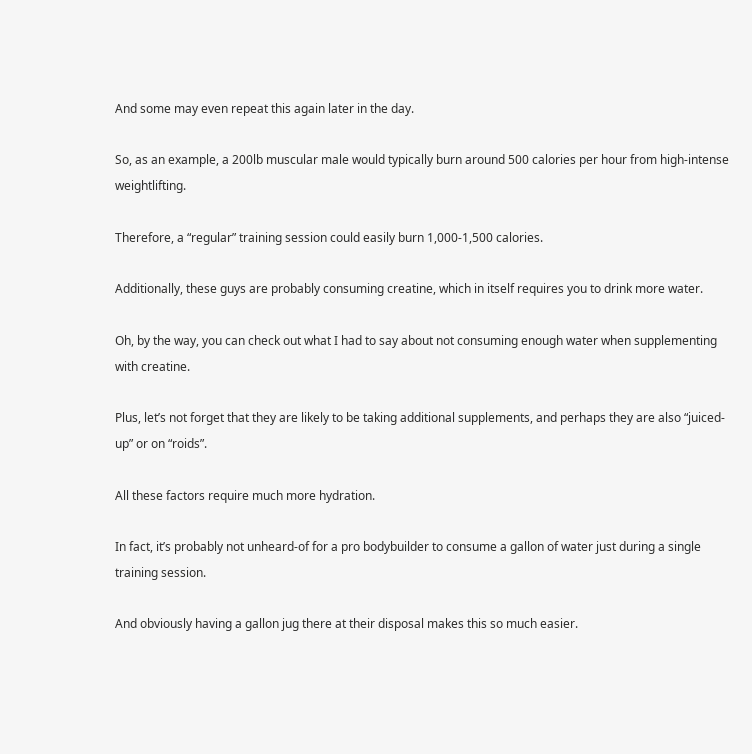And some may even repeat this again later in the day.

So, as an example, a 200lb muscular male would typically burn around 500 calories per hour from high-intense weightlifting.

Therefore, a “regular” training session could easily burn 1,000-1,500 calories.

Additionally, these guys are probably consuming creatine, which in itself requires you to drink more water.

Oh, by the way, you can check out what I had to say about not consuming enough water when supplementing with creatine.

Plus, let’s not forget that they are likely to be taking additional supplements, and perhaps they are also “juiced-up” or on “roids”.

All these factors require much more hydration.

In fact, it’s probably not unheard-of for a pro bodybuilder to consume a gallon of water just during a single training session.

And obviously having a gallon jug there at their disposal makes this so much easier.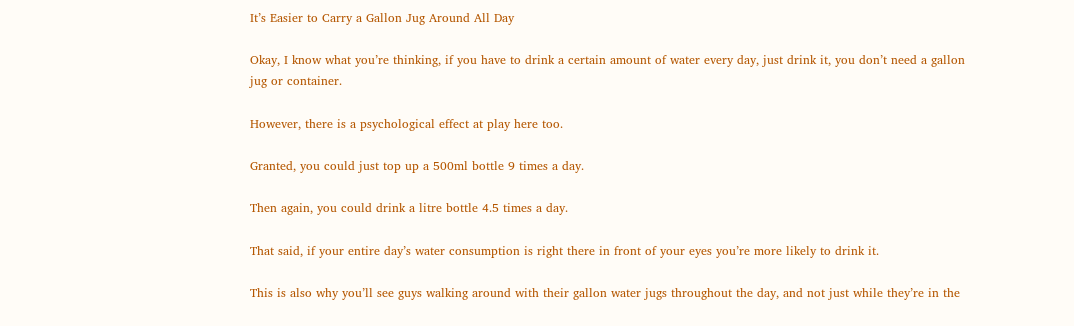It’s Easier to Carry a Gallon Jug Around All Day

Okay, I know what you’re thinking, if you have to drink a certain amount of water every day, just drink it, you don’t need a gallon jug or container.

However, there is a psychological effect at play here too.

Granted, you could just top up a 500ml bottle 9 times a day.

Then again, you could drink a litre bottle 4.5 times a day.

That said, if your entire day’s water consumption is right there in front of your eyes you’re more likely to drink it.

This is also why you’ll see guys walking around with their gallon water jugs throughout the day, and not just while they’re in the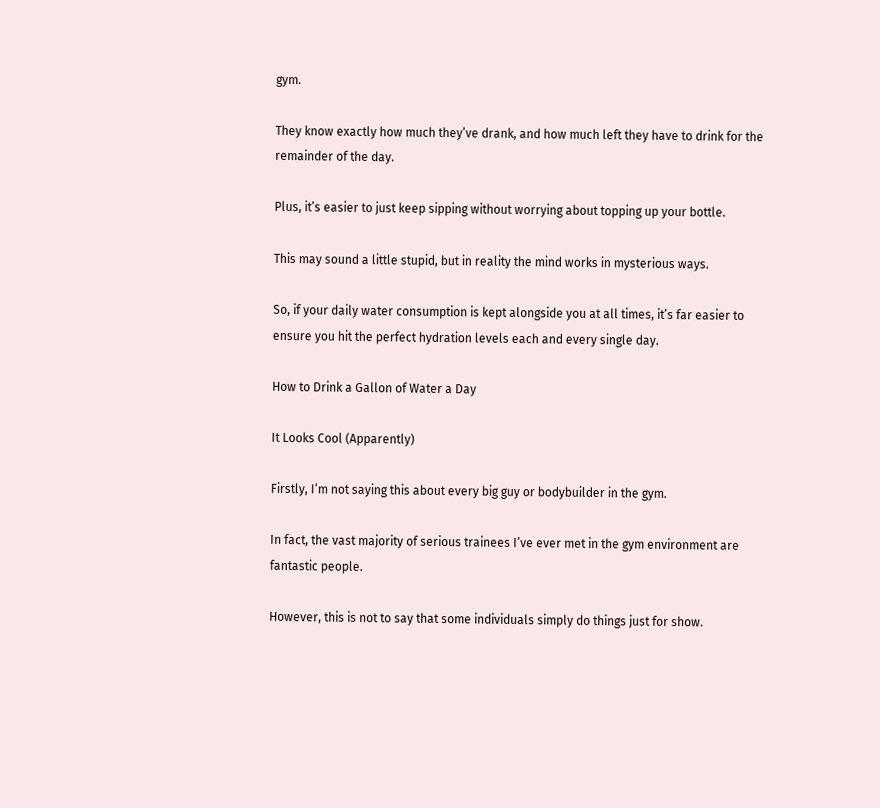gym.

They know exactly how much they’ve drank, and how much left they have to drink for the remainder of the day.

Plus, it’s easier to just keep sipping without worrying about topping up your bottle.

This may sound a little stupid, but in reality the mind works in mysterious ways.

So, if your daily water consumption is kept alongside you at all times, it’s far easier to ensure you hit the perfect hydration levels each and every single day.

How to Drink a Gallon of Water a Day

It Looks Cool (Apparently)

Firstly, I’m not saying this about every big guy or bodybuilder in the gym.

In fact, the vast majority of serious trainees I’ve ever met in the gym environment are fantastic people.

However, this is not to say that some individuals simply do things just for show.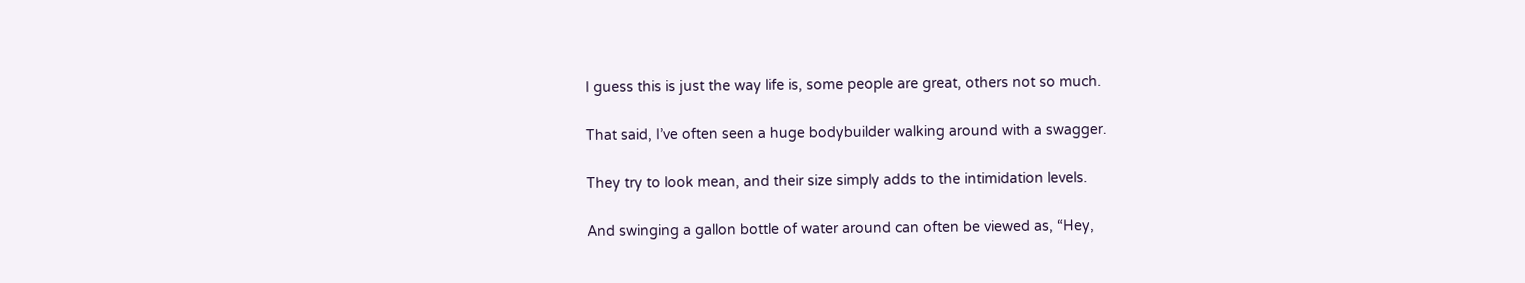I guess this is just the way life is, some people are great, others not so much.

That said, I’ve often seen a huge bodybuilder walking around with a swagger.

They try to look mean, and their size simply adds to the intimidation levels.

And swinging a gallon bottle of water around can often be viewed as, “Hey,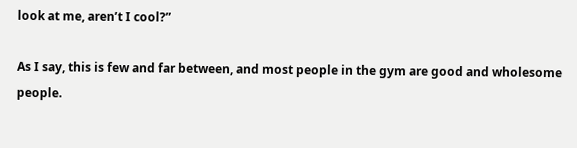look at me, aren’t I cool?”

As I say, this is few and far between, and most people in the gym are good and wholesome people.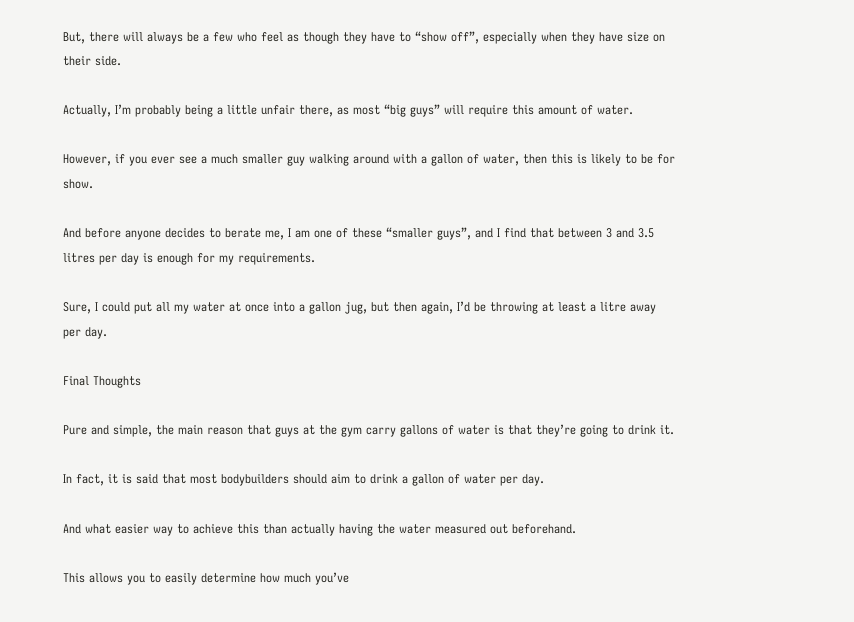But, there will always be a few who feel as though they have to “show off”, especially when they have size on their side.

Actually, I’m probably being a little unfair there, as most “big guys” will require this amount of water.

However, if you ever see a much smaller guy walking around with a gallon of water, then this is likely to be for show.

And before anyone decides to berate me, I am one of these “smaller guys”, and I find that between 3 and 3.5 litres per day is enough for my requirements.

Sure, I could put all my water at once into a gallon jug, but then again, I’d be throwing at least a litre away per day.

Final Thoughts

Pure and simple, the main reason that guys at the gym carry gallons of water is that they’re going to drink it.

In fact, it is said that most bodybuilders should aim to drink a gallon of water per day.

And what easier way to achieve this than actually having the water measured out beforehand.

This allows you to easily determine how much you’ve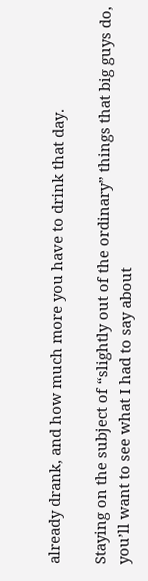already drank, and how much more you have to drink that day.

Staying on the subject of “slightly out of the ordinary” things that big guys do, you’ll want to see what I had to say about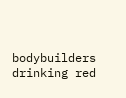bodybuilders drinking red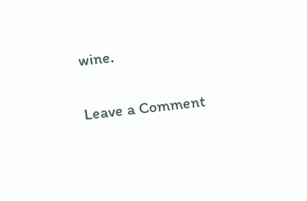wine.

Leave a Comment